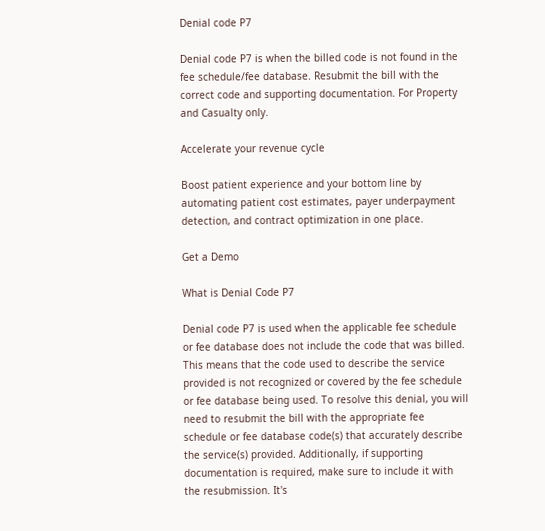Denial code P7

Denial code P7 is when the billed code is not found in the fee schedule/fee database. Resubmit the bill with the correct code and supporting documentation. For Property and Casualty only.

Accelerate your revenue cycle

Boost patient experience and your bottom line by automating patient cost estimates, payer underpayment detection, and contract optimization in one place.

Get a Demo

What is Denial Code P7

Denial code P7 is used when the applicable fee schedule or fee database does not include the code that was billed. This means that the code used to describe the service provided is not recognized or covered by the fee schedule or fee database being used. To resolve this denial, you will need to resubmit the bill with the appropriate fee schedule or fee database code(s) that accurately describe the service(s) provided. Additionally, if supporting documentation is required, make sure to include it with the resubmission. It's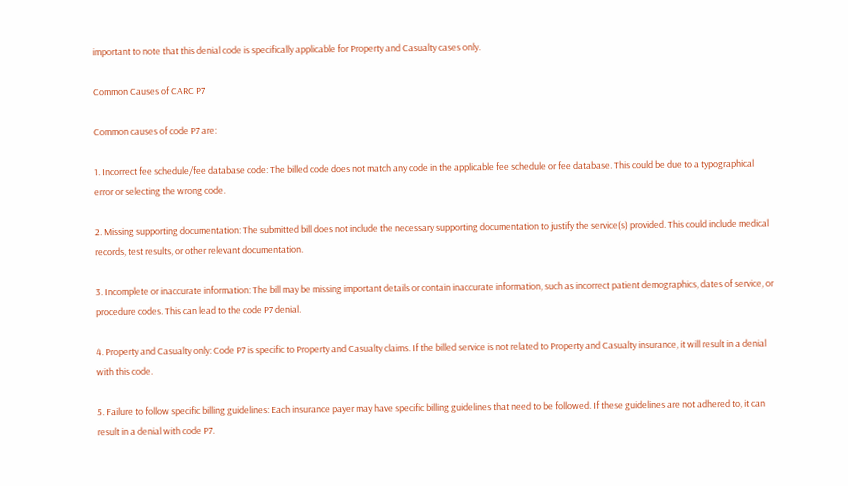important to note that this denial code is specifically applicable for Property and Casualty cases only.

Common Causes of CARC P7

Common causes of code P7 are:

1. Incorrect fee schedule/fee database code: The billed code does not match any code in the applicable fee schedule or fee database. This could be due to a typographical error or selecting the wrong code.

2. Missing supporting documentation: The submitted bill does not include the necessary supporting documentation to justify the service(s) provided. This could include medical records, test results, or other relevant documentation.

3. Incomplete or inaccurate information: The bill may be missing important details or contain inaccurate information, such as incorrect patient demographics, dates of service, or procedure codes. This can lead to the code P7 denial.

4. Property and Casualty only: Code P7 is specific to Property and Casualty claims. If the billed service is not related to Property and Casualty insurance, it will result in a denial with this code.

5. Failure to follow specific billing guidelines: Each insurance payer may have specific billing guidelines that need to be followed. If these guidelines are not adhered to, it can result in a denial with code P7.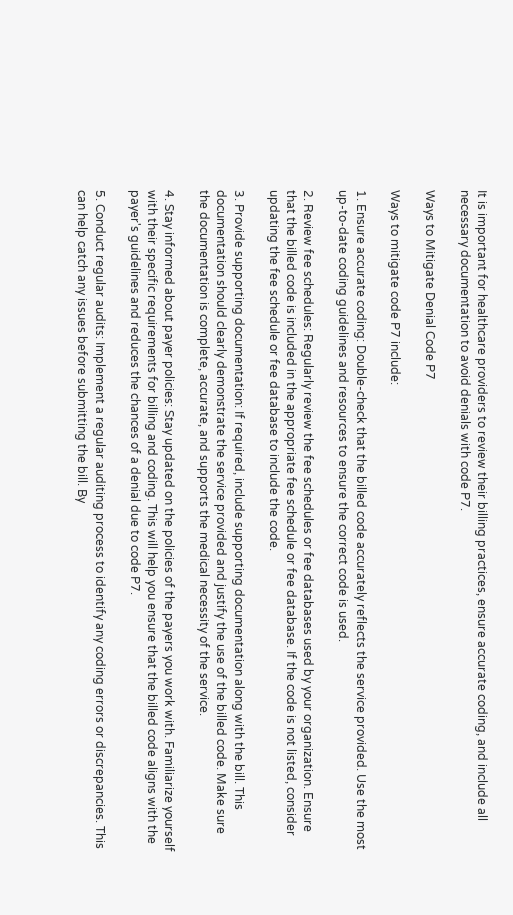It is important for healthcare providers to review their billing practices, ensure accurate coding, and include all necessary documentation to avoid denials with code P7.

Ways to Mitigate Denial Code P7

Ways to mitigate code P7 include:

1. Ensure accurate coding: Double-check that the billed code accurately reflects the service provided. Use the most up-to-date coding guidelines and resources to ensure the correct code is used.

2. Review fee schedules: Regularly review the fee schedules or fee databases used by your organization. Ensure that the billed code is included in the appropriate fee schedule or fee database. If the code is not listed, consider updating the fee schedule or fee database to include the code.

3. Provide supporting documentation: If required, include supporting documentation along with the bill. This documentation should clearly demonstrate the service provided and justify the use of the billed code. Make sure the documentation is complete, accurate, and supports the medical necessity of the service.

4. Stay informed about payer policies: Stay updated on the policies of the payers you work with. Familiarize yourself with their specific requirements for billing and coding. This will help you ensure that the billed code aligns with the payer's guidelines and reduces the chances of a denial due to code P7.

5. Conduct regular audits: Implement a regular auditing process to identify any coding errors or discrepancies. This can help catch any issues before submitting the bill. By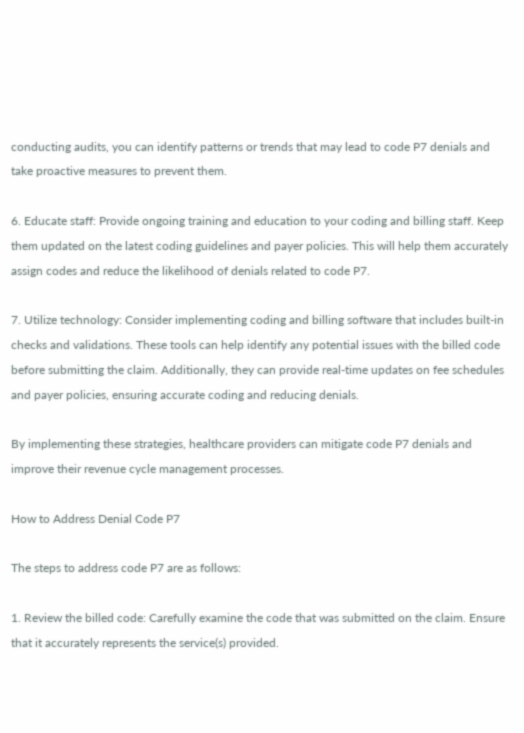conducting audits, you can identify patterns or trends that may lead to code P7 denials and take proactive measures to prevent them.

6. Educate staff: Provide ongoing training and education to your coding and billing staff. Keep them updated on the latest coding guidelines and payer policies. This will help them accurately assign codes and reduce the likelihood of denials related to code P7.

7. Utilize technology: Consider implementing coding and billing software that includes built-in checks and validations. These tools can help identify any potential issues with the billed code before submitting the claim. Additionally, they can provide real-time updates on fee schedules and payer policies, ensuring accurate coding and reducing denials.

By implementing these strategies, healthcare providers can mitigate code P7 denials and improve their revenue cycle management processes.

How to Address Denial Code P7

The steps to address code P7 are as follows:

1. Review the billed code: Carefully examine the code that was submitted on the claim. Ensure that it accurately represents the service(s) provided.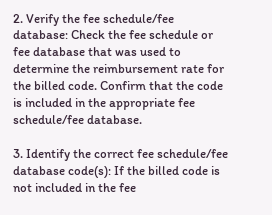2. Verify the fee schedule/fee database: Check the fee schedule or fee database that was used to determine the reimbursement rate for the billed code. Confirm that the code is included in the appropriate fee schedule/fee database.

3. Identify the correct fee schedule/fee database code(s): If the billed code is not included in the fee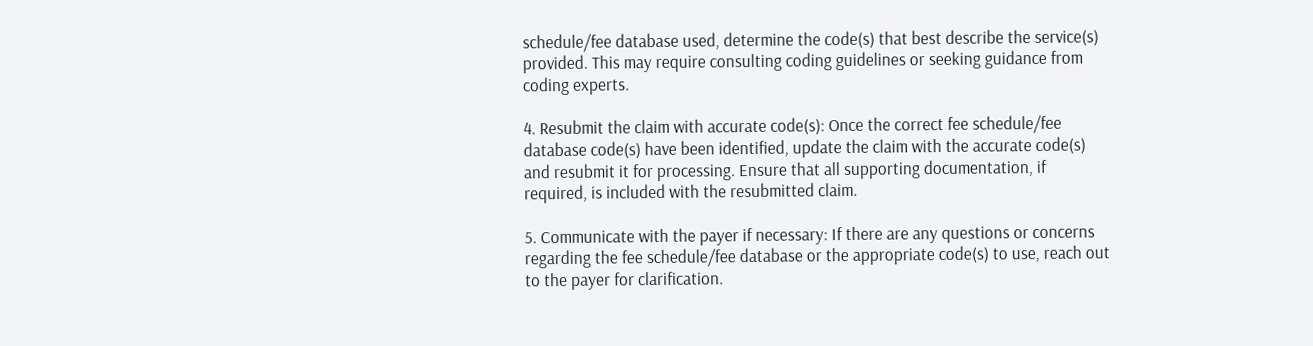schedule/fee database used, determine the code(s) that best describe the service(s) provided. This may require consulting coding guidelines or seeking guidance from coding experts.

4. Resubmit the claim with accurate code(s): Once the correct fee schedule/fee database code(s) have been identified, update the claim with the accurate code(s) and resubmit it for processing. Ensure that all supporting documentation, if required, is included with the resubmitted claim.

5. Communicate with the payer if necessary: If there are any questions or concerns regarding the fee schedule/fee database or the appropriate code(s) to use, reach out to the payer for clarification.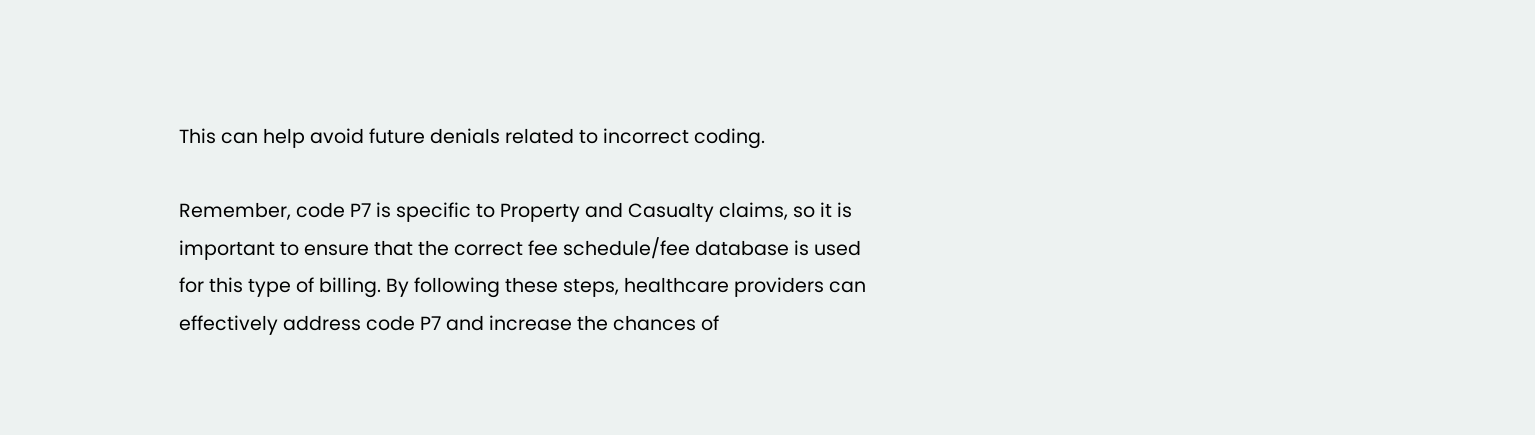This can help avoid future denials related to incorrect coding.

Remember, code P7 is specific to Property and Casualty claims, so it is important to ensure that the correct fee schedule/fee database is used for this type of billing. By following these steps, healthcare providers can effectively address code P7 and increase the chances of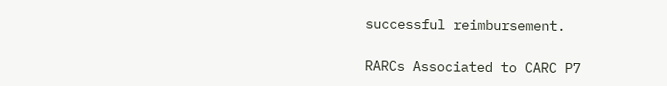successful reimbursement.

RARCs Associated to CARC P7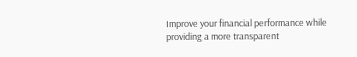Improve your financial performance while providing a more transparent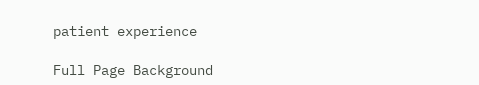patient experience

Full Page Background